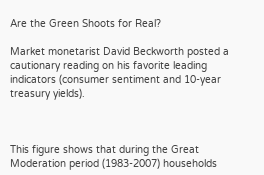Are the Green Shoots for Real?

Market monetarist David Beckworth posted a cautionary reading on his favorite leading indicators (consumer sentiment and 10-year treasury yields).



This figure shows that during the Great Moderation period (1983-2007) households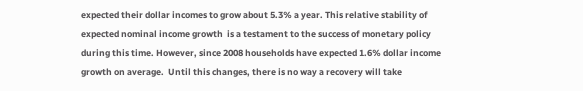expected their dollar incomes to grow about 5.3% a year. This relative stability of expected nominal income growth  is a testament to the success of monetary policy during this time. However, since 2008 households have expected 1.6% dollar income growth on average.  Until this changes, there is no way a recovery will take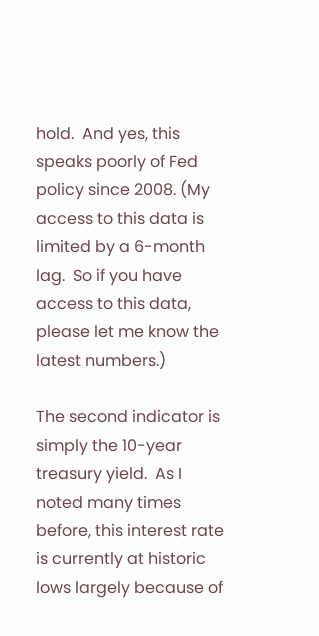hold.  And yes, this speaks poorly of Fed policy since 2008. (My access to this data is limited by a 6-month lag.  So if you have access to this data, please let me know the latest numbers.)

The second indicator is simply the 10-year treasury yield.  As I noted many times before, this interest rate is currently at historic lows largely because of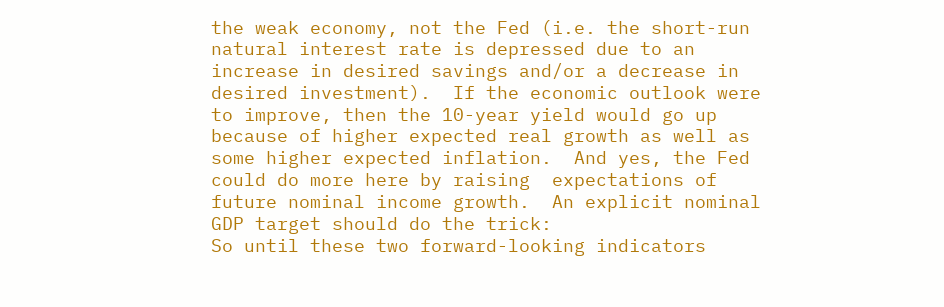the weak economy, not the Fed (i.e. the short-run natural interest rate is depressed due to an increase in desired savings and/or a decrease in desired investment).  If the economic outlook were to improve, then the 10-year yield would go up because of higher expected real growth as well as some higher expected inflation.  And yes, the Fed could do more here by raising  expectations of future nominal income growth.  An explicit nominal GDP target should do the trick:
So until these two forward-looking indicators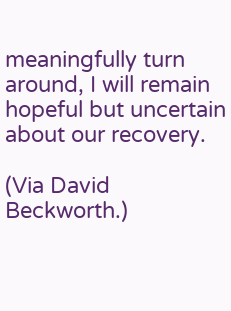meaningfully turn around, I will remain hopeful but uncertain about our recovery.

(Via David Beckworth.)